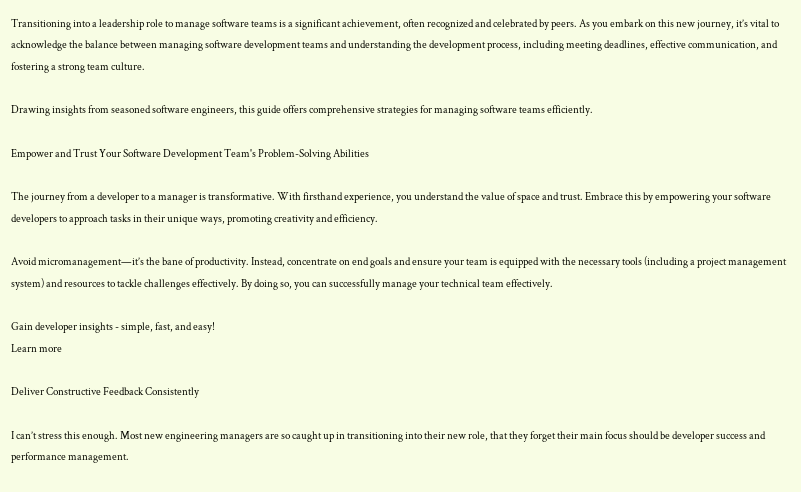Transitioning into a leadership role to manage software teams is a significant achievement, often recognized and celebrated by peers. As you embark on this new journey, it’s vital to acknowledge the balance between managing software development teams and understanding the development process, including meeting deadlines, effective communication, and fostering a strong team culture.

Drawing insights from seasoned software engineers, this guide offers comprehensive strategies for managing software teams efficiently.

Empower and Trust Your Software Development Team's Problem-Solving Abilities

The journey from a developer to a manager is transformative. With firsthand experience, you understand the value of space and trust. Embrace this by empowering your software developers to approach tasks in their unique ways, promoting creativity and efficiency.

Avoid micromanagement—it’s the bane of productivity. Instead, concentrate on end goals and ensure your team is equipped with the necessary tools (including a project management system) and resources to tackle challenges effectively. By doing so, you can successfully manage your technical team effectively.

Gain developer insights - simple, fast, and easy!
Learn more

Deliver Constructive Feedback Consistently

I can’t stress this enough. Most new engineering managers are so caught up in transitioning into their new role, that they forget their main focus should be developer success and performance management.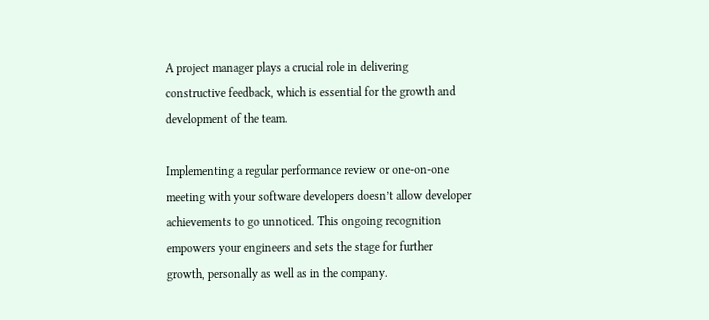A project manager plays a crucial role in delivering constructive feedback, which is essential for the growth and development of the team.

Implementing a regular performance review or one-on-one meeting with your software developers doesn’t allow developer achievements to go unnoticed. This ongoing recognition empowers your engineers and sets the stage for further growth, personally as well as in the company.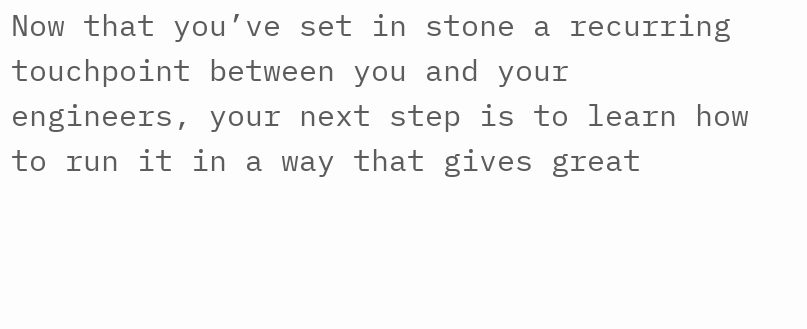Now that you’ve set in stone a recurring touchpoint between you and your engineers, your next step is to learn how to run it in a way that gives great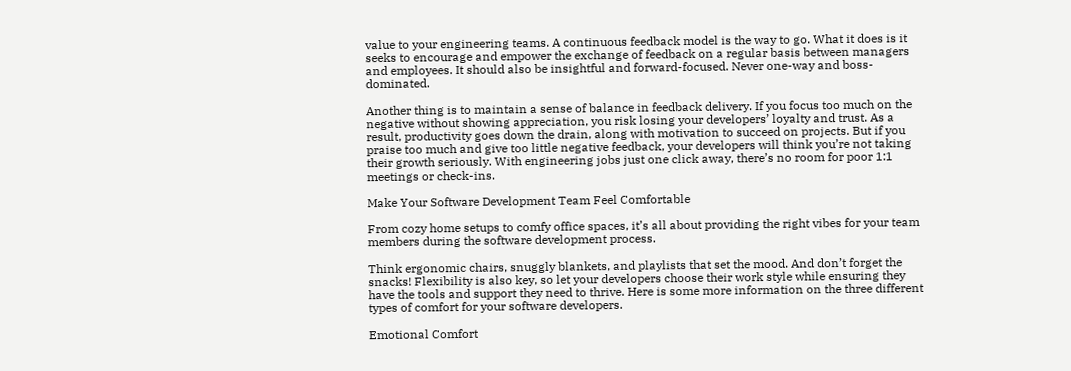value to your engineering teams. A continuous feedback model is the way to go. What it does is it seeks to encourage and empower the exchange of feedback on a regular basis between managers and employees. It should also be insightful and forward-focused. Never one-way and boss-dominated.

Another thing is to maintain a sense of balance in feedback delivery. If you focus too much on the negative without showing appreciation, you risk losing your developers’ loyalty and trust. As a result, productivity goes down the drain, along with motivation to succeed on projects. But if you praise too much and give too little negative feedback, your developers will think you’re not taking their growth seriously. With engineering jobs just one click away, there’s no room for poor 1:1 meetings or check-ins.

Make Your Software Development Team Feel Comfortable

From cozy home setups to comfy office spaces, it’s all about providing the right vibes for your team members during the software development process.

Think ergonomic chairs, snuggly blankets, and playlists that set the mood. And don’t forget the snacks! Flexibility is also key, so let your developers choose their work style while ensuring they have the tools and support they need to thrive. Here is some more information on the three different types of comfort for your software developers.

Emotional Comfort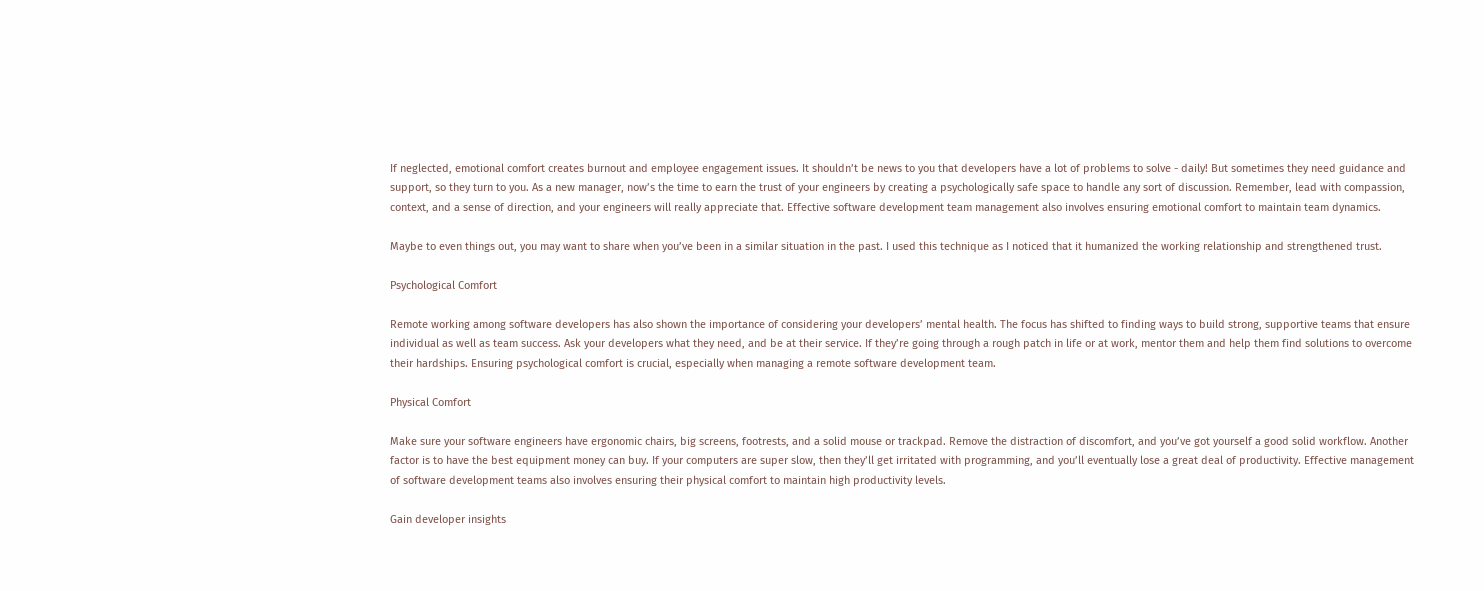If neglected, emotional comfort creates burnout and employee engagement issues. It shouldn’t be news to you that developers have a lot of problems to solve - daily! But sometimes they need guidance and support, so they turn to you. As a new manager, now’s the time to earn the trust of your engineers by creating a psychologically safe space to handle any sort of discussion. Remember, lead with compassion, context, and a sense of direction, and your engineers will really appreciate that. Effective software development team management also involves ensuring emotional comfort to maintain team dynamics.

Maybe to even things out, you may want to share when you’ve been in a similar situation in the past. I used this technique as I noticed that it humanized the working relationship and strengthened trust.

Psychological Comfort

Remote working among software developers has also shown the importance of considering your developers’ mental health. The focus has shifted to finding ways to build strong, supportive teams that ensure individual as well as team success. Ask your developers what they need, and be at their service. If they’re going through a rough patch in life or at work, mentor them and help them find solutions to overcome their hardships. Ensuring psychological comfort is crucial, especially when managing a remote software development team.

Physical Comfort

Make sure your software engineers have ergonomic chairs, big screens, footrests, and a solid mouse or trackpad. Remove the distraction of discomfort, and you’ve got yourself a good solid workflow. Another factor is to have the best equipment money can buy. If your computers are super slow, then they’ll get irritated with programming, and you’ll eventually lose a great deal of productivity. Effective management of software development teams also involves ensuring their physical comfort to maintain high productivity levels.

Gain developer insights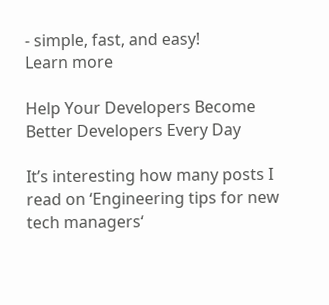- simple, fast, and easy!
Learn more

Help Your Developers Become Better Developers Every Day

It’s interesting how many posts I read on ‘Engineering tips for new tech managers‘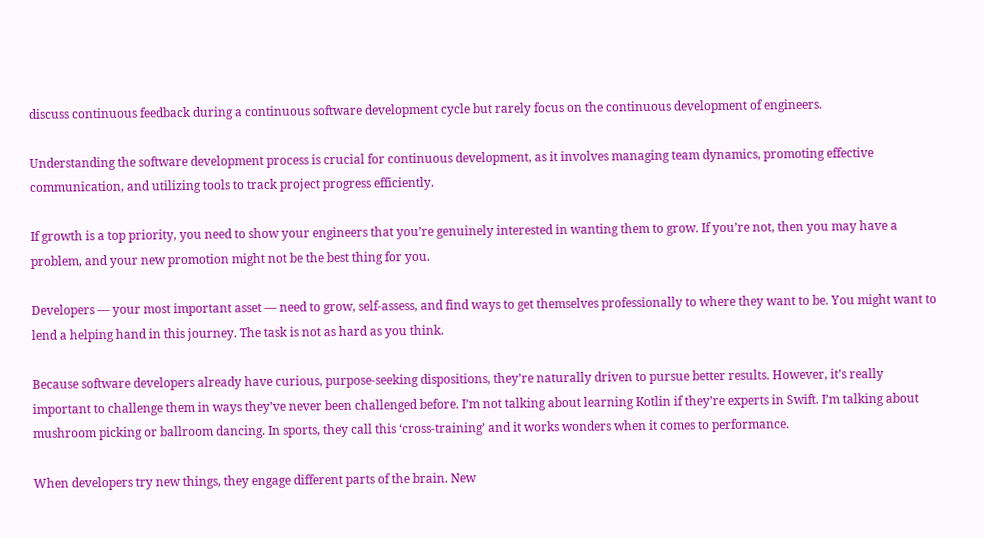discuss continuous feedback during a continuous software development cycle but rarely focus on the continuous development of engineers.

Understanding the software development process is crucial for continuous development, as it involves managing team dynamics, promoting effective communication, and utilizing tools to track project progress efficiently.

If growth is a top priority, you need to show your engineers that you’re genuinely interested in wanting them to grow. If you’re not, then you may have a problem, and your new promotion might not be the best thing for you.

Developers — your most important asset — need to grow, self-assess, and find ways to get themselves professionally to where they want to be. You might want to lend a helping hand in this journey. The task is not as hard as you think.

Because software developers already have curious, purpose-seeking dispositions, they’re naturally driven to pursue better results. However, it’s really important to challenge them in ways they’ve never been challenged before. I’m not talking about learning Kotlin if they’re experts in Swift. I’m talking about mushroom picking or ballroom dancing. In sports, they call this ‘cross-training’ and it works wonders when it comes to performance.

When developers try new things, they engage different parts of the brain. New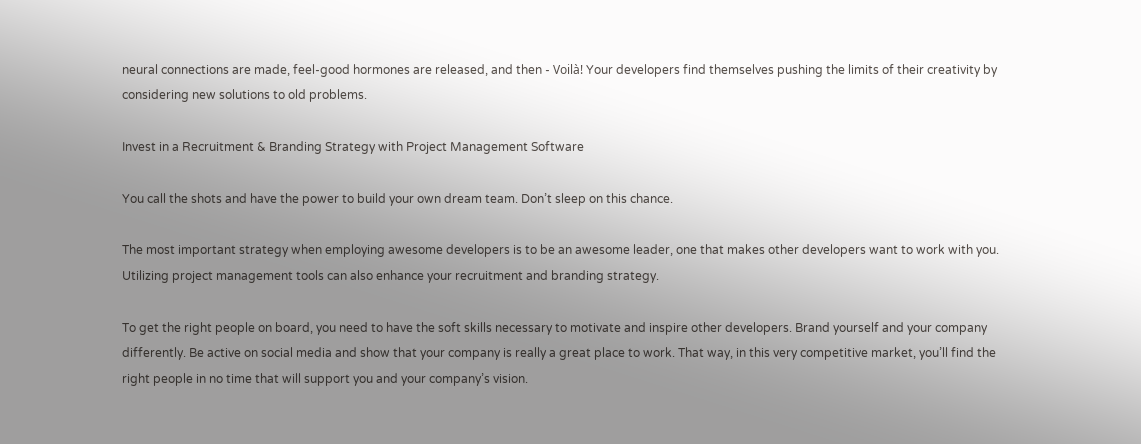neural connections are made, feel-good hormones are released, and then - Voilà! Your developers find themselves pushing the limits of their creativity by considering new solutions to old problems.

Invest in a Recruitment & Branding Strategy with Project Management Software

You call the shots and have the power to build your own dream team. Don’t sleep on this chance.

The most important strategy when employing awesome developers is to be an awesome leader, one that makes other developers want to work with you. Utilizing project management tools can also enhance your recruitment and branding strategy.

To get the right people on board, you need to have the soft skills necessary to motivate and inspire other developers. Brand yourself and your company differently. Be active on social media and show that your company is really a great place to work. That way, in this very competitive market, you’ll find the right people in no time that will support you and your company’s vision.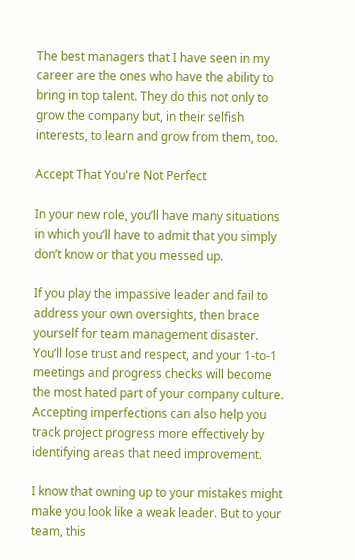The best managers that I have seen in my career are the ones who have the ability to bring in top talent. They do this not only to grow the company but, in their selfish interests, to learn and grow from them, too.

Accept That You're Not Perfect

In your new role, you’ll have many situations in which you’ll have to admit that you simply don’t know or that you messed up.

If you play the impassive leader and fail to address your own oversights, then brace yourself for team management disaster. You’ll lose trust and respect, and your 1-to-1 meetings and progress checks will become the most hated part of your company culture. Accepting imperfections can also help you track project progress more effectively by identifying areas that need improvement.

I know that owning up to your mistakes might make you look like a weak leader. But to your team, this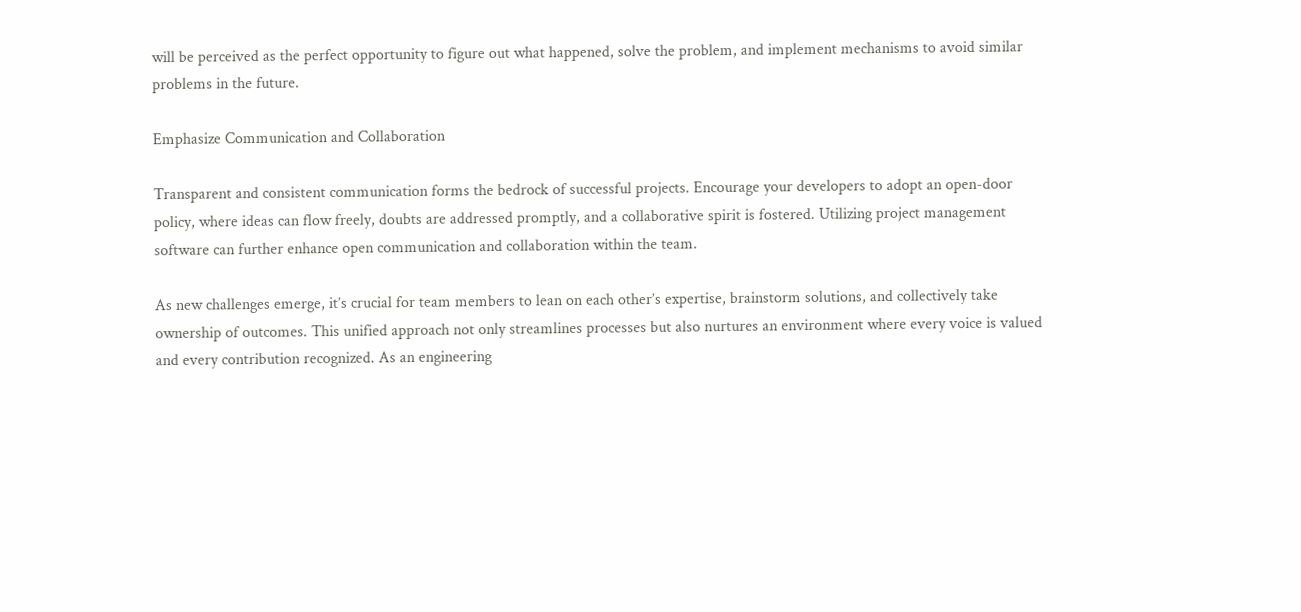will be perceived as the perfect opportunity to figure out what happened, solve the problem, and implement mechanisms to avoid similar problems in the future.

Emphasize Communication and Collaboration

Transparent and consistent communication forms the bedrock of successful projects. Encourage your developers to adopt an open-door policy, where ideas can flow freely, doubts are addressed promptly, and a collaborative spirit is fostered. Utilizing project management software can further enhance open communication and collaboration within the team.

As new challenges emerge, it’s crucial for team members to lean on each other’s expertise, brainstorm solutions, and collectively take ownership of outcomes. This unified approach not only streamlines processes but also nurtures an environment where every voice is valued and every contribution recognized. As an engineering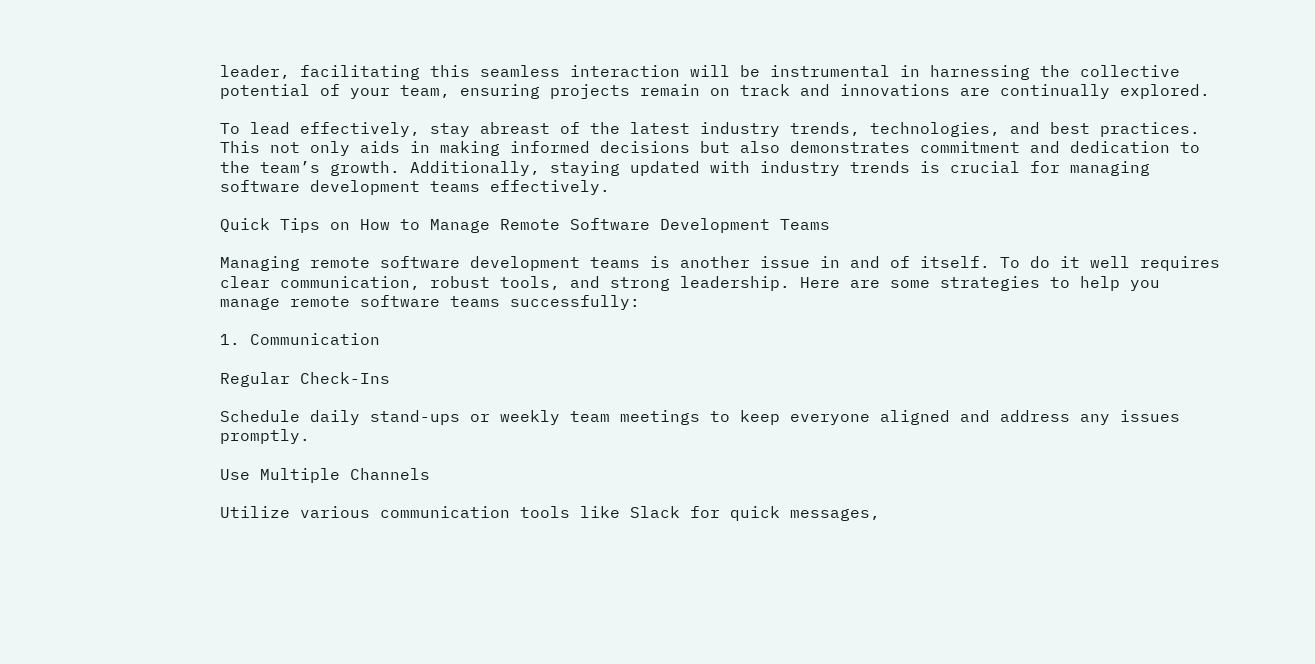leader, facilitating this seamless interaction will be instrumental in harnessing the collective potential of your team, ensuring projects remain on track and innovations are continually explored.

To lead effectively, stay abreast of the latest industry trends, technologies, and best practices. This not only aids in making informed decisions but also demonstrates commitment and dedication to the team’s growth. Additionally, staying updated with industry trends is crucial for managing software development teams effectively.

Quick Tips on How to Manage Remote Software Development Teams

Managing remote software development teams is another issue in and of itself. To do it well requires clear communication, robust tools, and strong leadership. Here are some strategies to help you manage remote software teams successfully:

1. Communication

Regular Check-Ins

Schedule daily stand-ups or weekly team meetings to keep everyone aligned and address any issues promptly.

Use Multiple Channels

Utilize various communication tools like Slack for quick messages,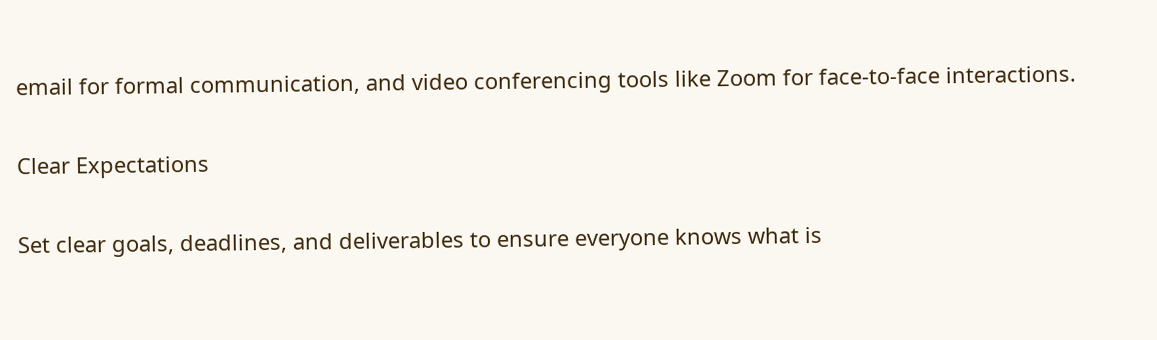email for formal communication, and video conferencing tools like Zoom for face-to-face interactions.

Clear Expectations

Set clear goals, deadlines, and deliverables to ensure everyone knows what is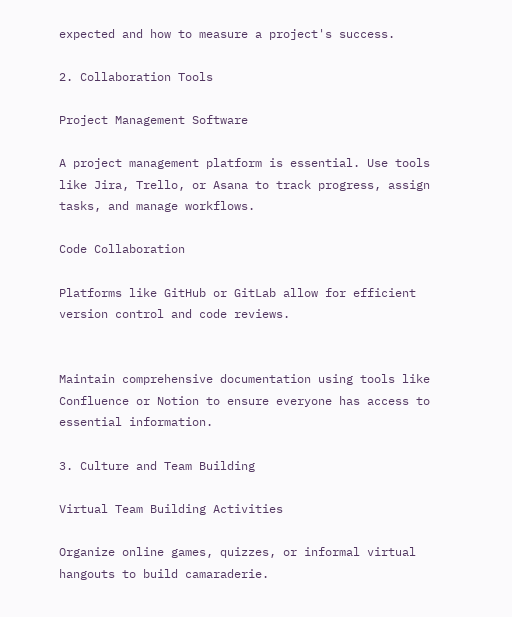expected and how to measure a project's success.

2. Collaboration Tools

Project Management Software

A project management platform is essential. Use tools like Jira, Trello, or Asana to track progress, assign tasks, and manage workflows.

Code Collaboration

Platforms like GitHub or GitLab allow for efficient version control and code reviews.


Maintain comprehensive documentation using tools like Confluence or Notion to ensure everyone has access to essential information.

3. Culture and Team Building

Virtual Team Building Activities

Organize online games, quizzes, or informal virtual hangouts to build camaraderie.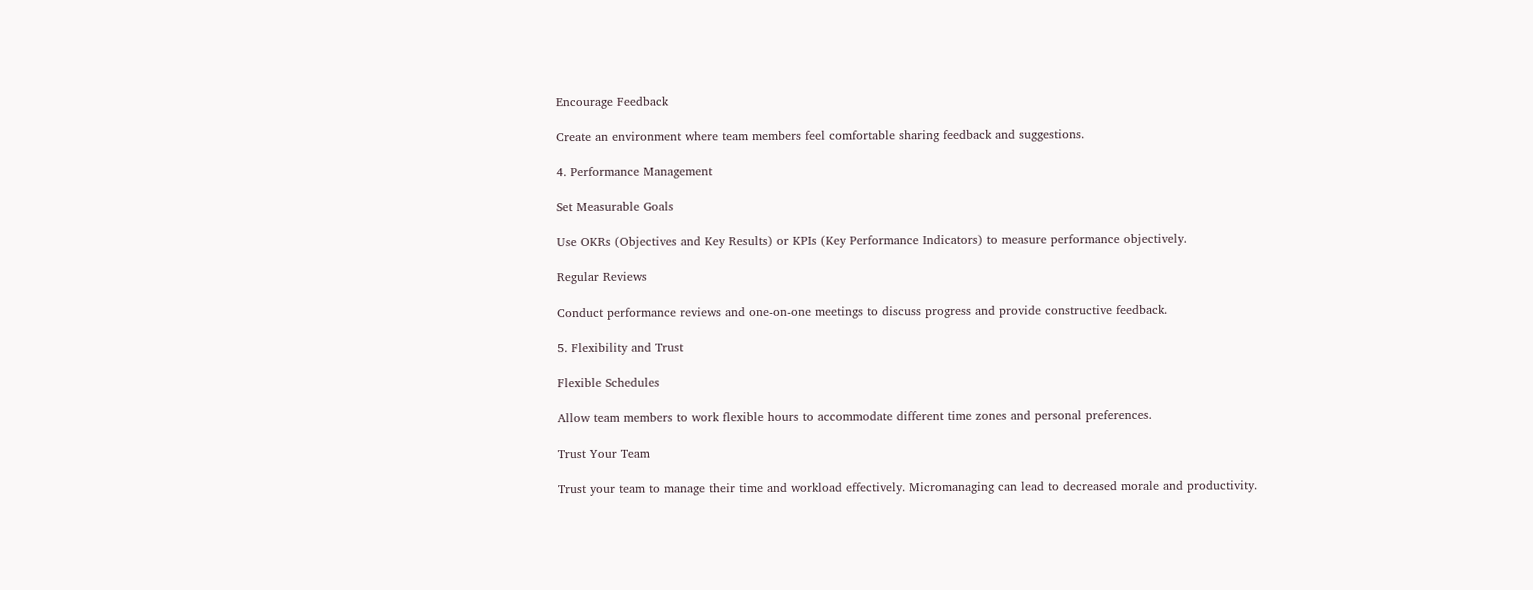Encourage Feedback

Create an environment where team members feel comfortable sharing feedback and suggestions.

4. Performance Management

Set Measurable Goals

Use OKRs (Objectives and Key Results) or KPIs (Key Performance Indicators) to measure performance objectively.

Regular Reviews

Conduct performance reviews and one-on-one meetings to discuss progress and provide constructive feedback.

5. Flexibility and Trust

Flexible Schedules

Allow team members to work flexible hours to accommodate different time zones and personal preferences.

Trust Your Team

Trust your team to manage their time and workload effectively. Micromanaging can lead to decreased morale and productivity.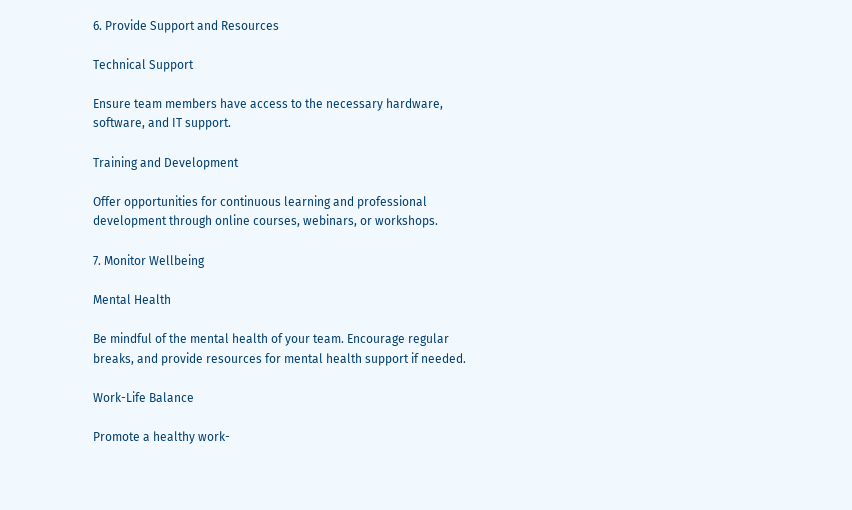6. Provide Support and Resources

Technical Support

Ensure team members have access to the necessary hardware, software, and IT support.

Training and Development

Offer opportunities for continuous learning and professional development through online courses, webinars, or workshops.

7. Monitor Wellbeing

Mental Health

Be mindful of the mental health of your team. Encourage regular breaks, and provide resources for mental health support if needed.

Work-Life Balance

Promote a healthy work-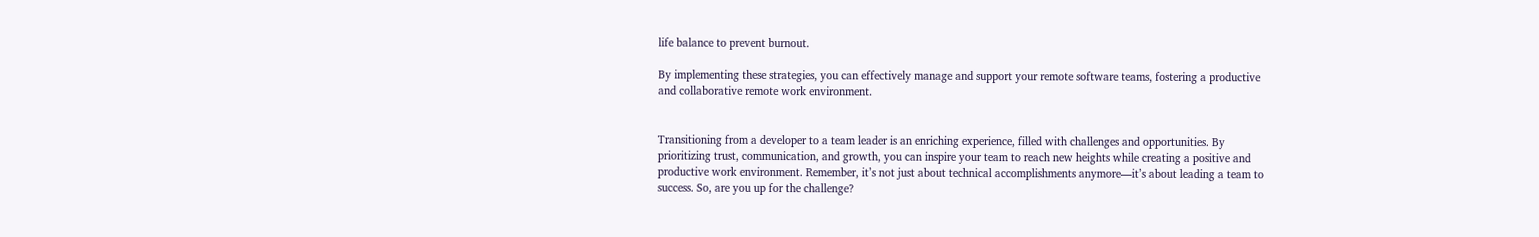life balance to prevent burnout.

By implementing these strategies, you can effectively manage and support your remote software teams, fostering a productive and collaborative remote work environment.


Transitioning from a developer to a team leader is an enriching experience, filled with challenges and opportunities. By prioritizing trust, communication, and growth, you can inspire your team to reach new heights while creating a positive and productive work environment. Remember, it’s not just about technical accomplishments anymore—it’s about leading a team to success. So, are you up for the challenge?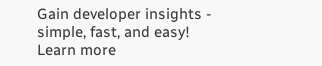Gain developer insights - simple, fast, and easy!
Learn more